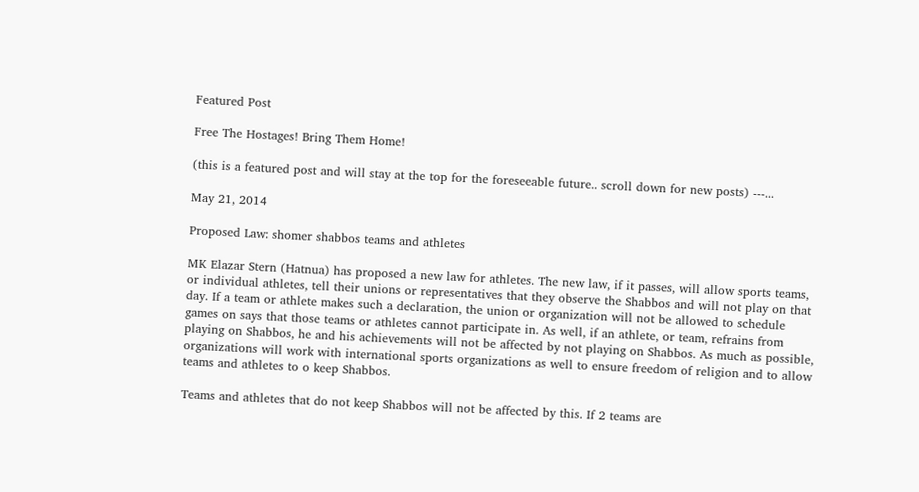Featured Post

Free The Hostages! Bring Them Home!

(this is a featured post and will stay at the top for the foreseeable future.. scroll down for new posts) ---...

May 21, 2014

Proposed Law: shomer shabbos teams and athletes

MK Elazar Stern (Hatnua) has proposed a new law for athletes. The new law, if it passes, will allow sports teams, or individual athletes, tell their unions or representatives that they observe the Shabbos and will not play on that day. If a team or athlete makes such a declaration, the union or organization will not be allowed to schedule games on says that those teams or athletes cannot participate in. As well, if an athlete, or team, refrains from playing on Shabbos, he and his achievements will not be affected by not playing on Shabbos. As much as possible, organizations will work with international sports organizations as well to ensure freedom of religion and to allow teams and athletes to o keep Shabbos.

Teams and athletes that do not keep Shabbos will not be affected by this. If 2 teams are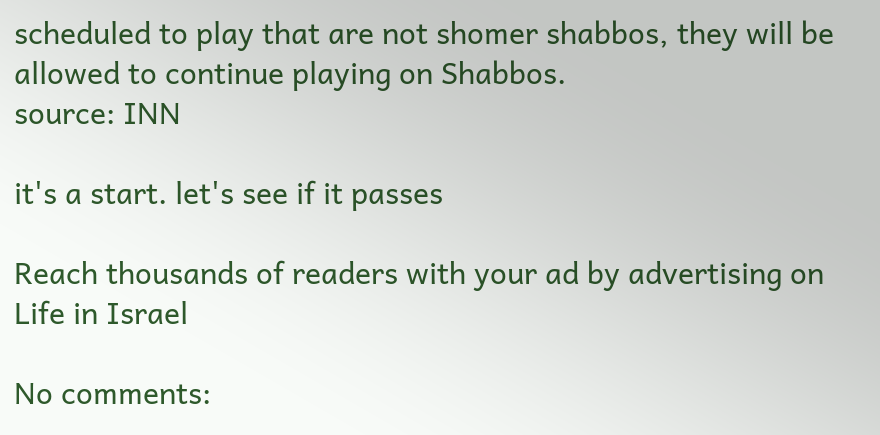scheduled to play that are not shomer shabbos, they will be allowed to continue playing on Shabbos.
source: INN

it's a start. let's see if it passes

Reach thousands of readers with your ad by advertising on Life in Israel

No comments: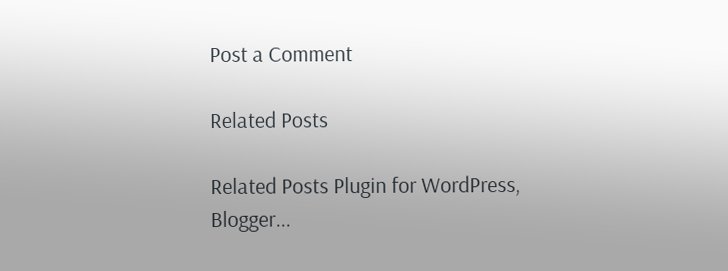Post a Comment

Related Posts

Related Posts Plugin for WordPress, Blogger...